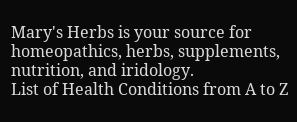Mary's Herbs is your source for homeopathics, herbs, supplements, nutrition, and iridology.
List of Health Conditions from A to Z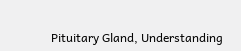Pituitary Gland, Understanding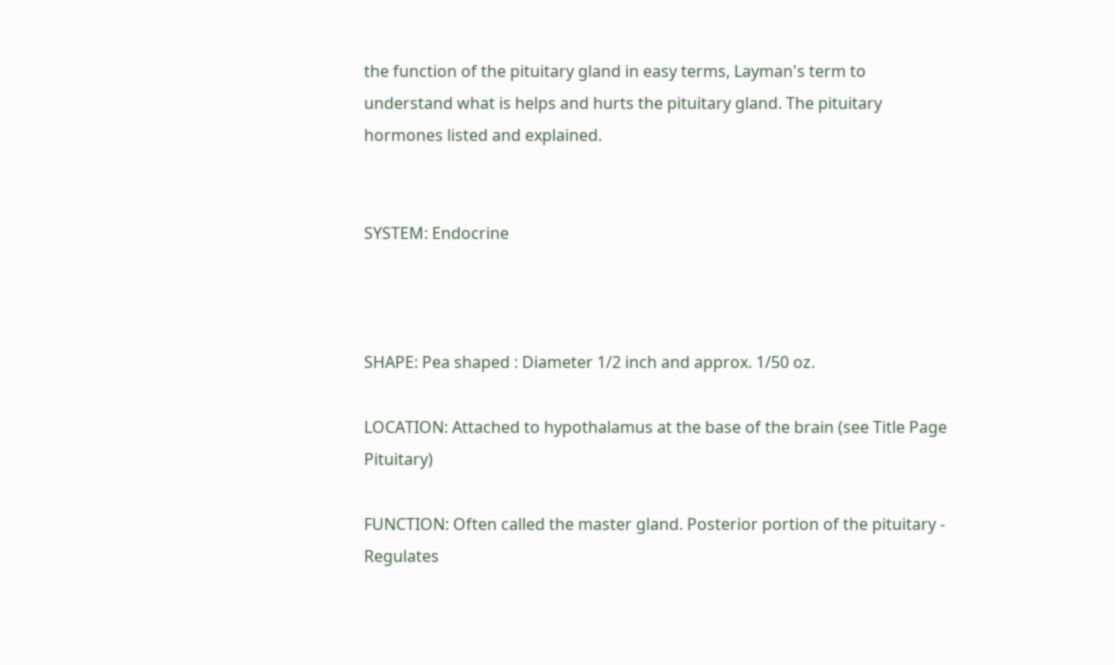the function of the pituitary gland in easy terms, Layman's term to understand what is helps and hurts the pituitary gland. The pituitary hormones listed and explained.


SYSTEM: Endocrine



SHAPE: Pea shaped : Diameter 1/2 inch and approx. 1/50 oz.

LOCATION: Attached to hypothalamus at the base of the brain (see Title Page Pituitary)

FUNCTION: Often called the master gland. Posterior portion of the pituitary - Regulates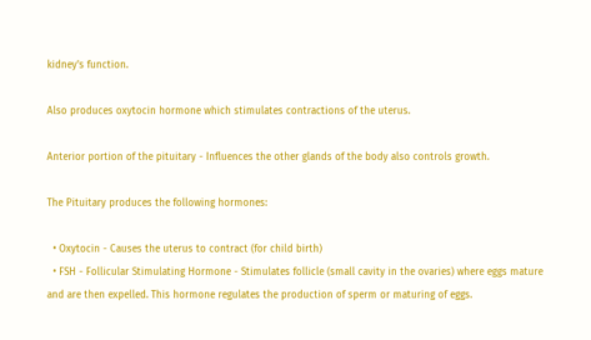kidney's function.

Also produces oxytocin hormone which stimulates contractions of the uterus.

Anterior portion of the pituitary - Influences the other glands of the body also controls growth.

The Pituitary produces the following hormones:

  • Oxytocin - Causes the uterus to contract (for child birth)
  • FSH - Follicular Stimulating Hormone - Stimulates follicle (small cavity in the ovaries) where eggs mature and are then expelled. This hormone regulates the production of sperm or maturing of eggs.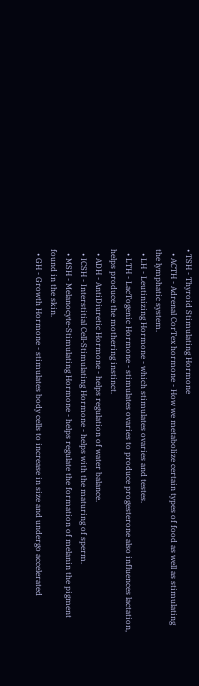• TSH - Thyroid Stimulating Hormone
  • ACTH - Adrenal CorTex hormone - How we metabolize certain types of food as well as stimulating the lymphatic system.
  • LH - Leutinizing Hormone - which stimulates ovaries and testes.
  • LTH - LacTogenic Hormone - stimulates ovaries to produce progesterone also influences lactation, helps produce the mothering instinct.
  • ADH - AntiDiuretic Hormone - helps regulation of water balance.
  • ICSH - Interstitial Cell-Stimulating Hormone - helps with the maturing of sperm.
  • MSH - Melanocyte-Stimulating Hormone - helps regulate the formation of melanin the pigment found in the skin.
  • GH - Growth Hormone - stimulates body cells to increase in size and undergo accelerated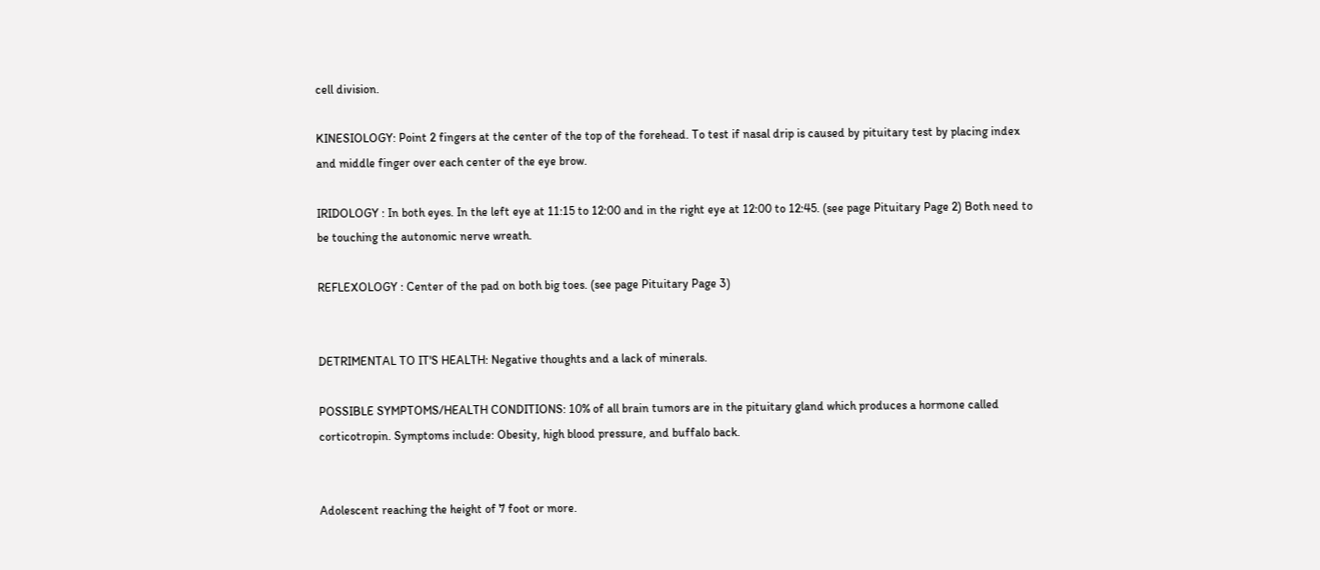cell division.

KINESIOLOGY: Point 2 fingers at the center of the top of the forehead. To test if nasal drip is caused by pituitary test by placing index and middle finger over each center of the eye brow.

IRIDOLOGY : In both eyes. In the left eye at 11:15 to 12:00 and in the right eye at 12:00 to 12:45. (see page Pituitary Page 2) Both need to be touching the autonomic nerve wreath.

REFLEXOLOGY : Center of the pad on both big toes. (see page Pituitary Page 3)


DETRIMENTAL TO IT'S HEALTH: Negative thoughts and a lack of minerals.

POSSIBLE SYMPTOMS/HEALTH CONDITIONS: 10% of all brain tumors are in the pituitary gland which produces a hormone called corticotropin. Symptoms include: Obesity, high blood pressure, and buffalo back.


Adolescent reaching the height of 7 foot or more.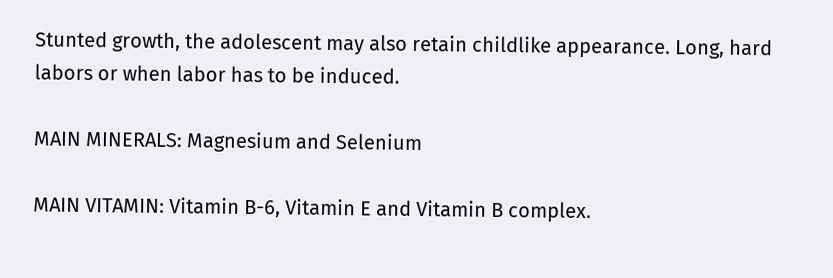Stunted growth, the adolescent may also retain childlike appearance. Long, hard labors or when labor has to be induced.

MAIN MINERALS: Magnesium and Selenium

MAIN VITAMIN: Vitamin B-6, Vitamin E and Vitamin B complex.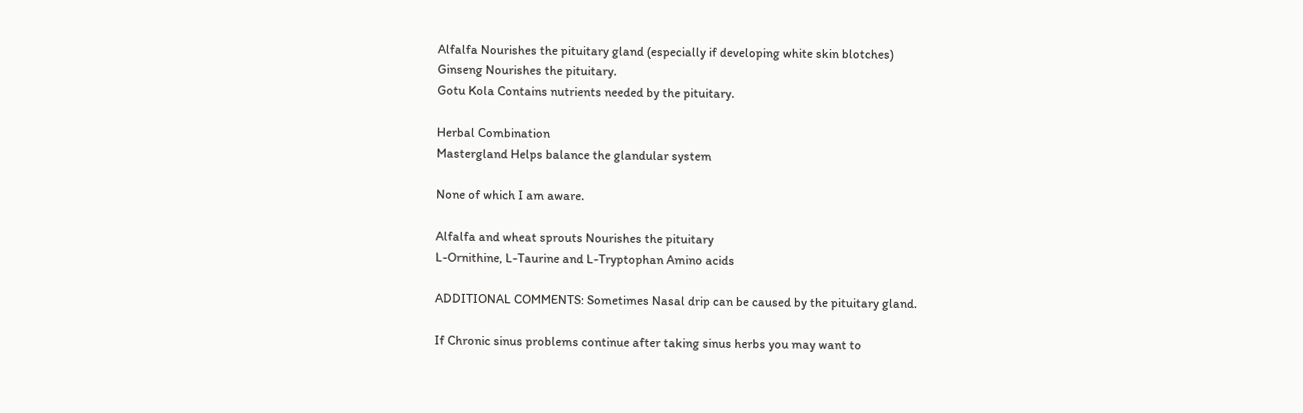Alfalfa Nourishes the pituitary gland (especially if developing white skin blotches)
Ginseng Nourishes the pituitary.
Gotu Kola Contains nutrients needed by the pituitary.

Herbal Combination
Mastergland Helps balance the glandular system

None of which I am aware.

Alfalfa and wheat sprouts Nourishes the pituitary
L-Ornithine, L-Taurine and L-Tryptophan Amino acids

ADDITIONAL COMMENTS: Sometimes Nasal drip can be caused by the pituitary gland.

If Chronic sinus problems continue after taking sinus herbs you may want to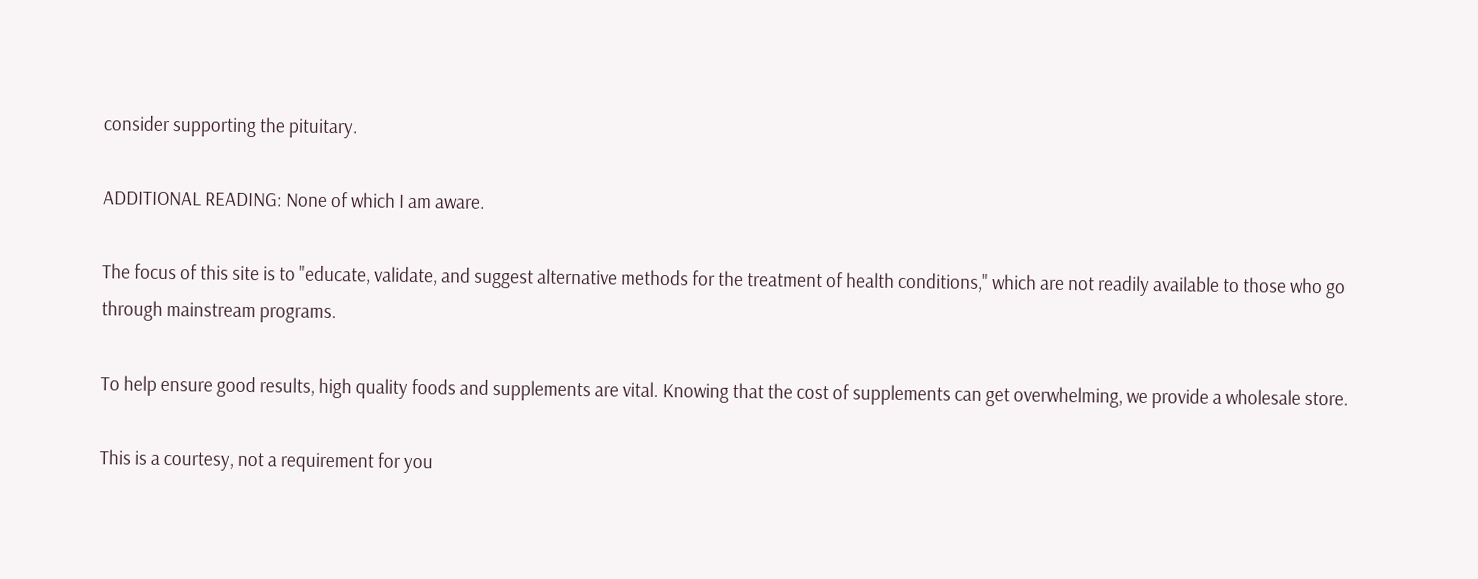consider supporting the pituitary.

ADDITIONAL READING: None of which I am aware.

The focus of this site is to "educate, validate, and suggest alternative methods for the treatment of health conditions," which are not readily available to those who go through mainstream programs.

To help ensure good results, high quality foods and supplements are vital. Knowing that the cost of supplements can get overwhelming, we provide a wholesale store.

This is a courtesy, not a requirement for you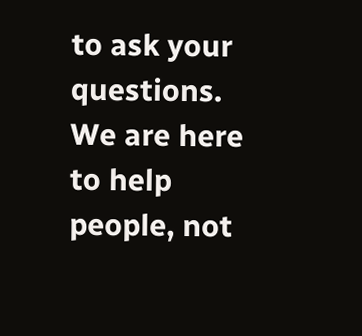to ask your questions. We are here to help people, not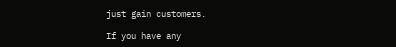just gain customers.

If you have any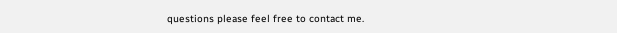questions please feel free to contact me.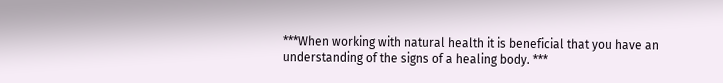***When working with natural health it is beneficial that you have an understanding of the signs of a healing body. ***